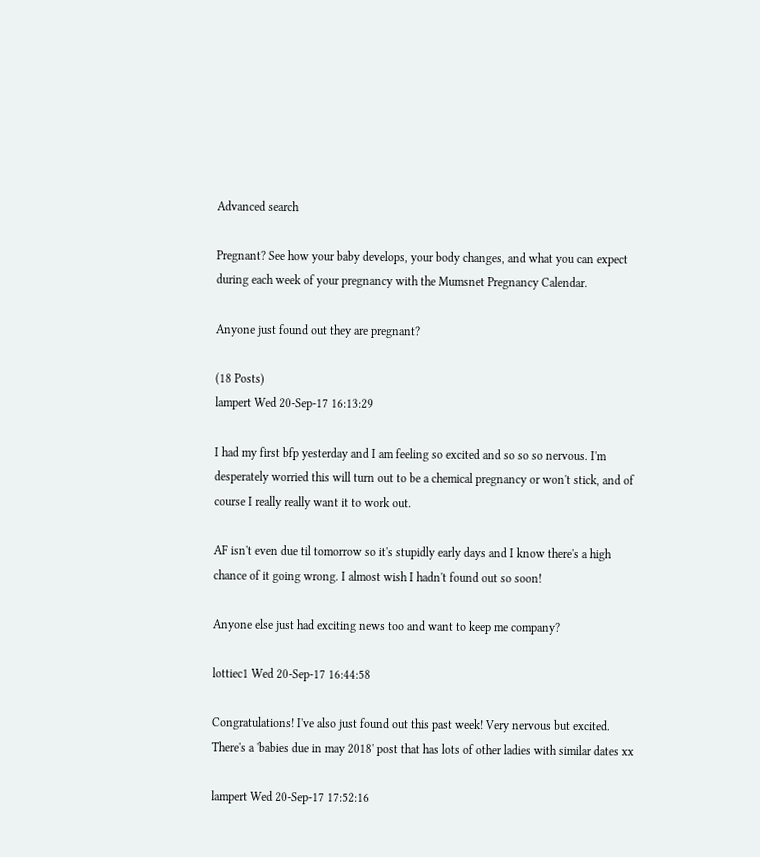Advanced search

Pregnant? See how your baby develops, your body changes, and what you can expect during each week of your pregnancy with the Mumsnet Pregnancy Calendar.

Anyone just found out they are pregnant?

(18 Posts)
lampert Wed 20-Sep-17 16:13:29

I had my first bfp yesterday and I am feeling so excited and so so so nervous. I'm desperately worried this will turn out to be a chemical pregnancy or won't stick, and of course I really really want it to work out.

AF isn't even due til tomorrow so it's stupidly early days and I know there's a high chance of it going wrong. I almost wish I hadn't found out so soon!

Anyone else just had exciting news too and want to keep me company?

lottiec1 Wed 20-Sep-17 16:44:58

Congratulations! I've also just found out this past week! Very nervous but excited. There's a 'babies due in may 2018' post that has lots of other ladies with similar dates xx

lampert Wed 20-Sep-17 17:52:16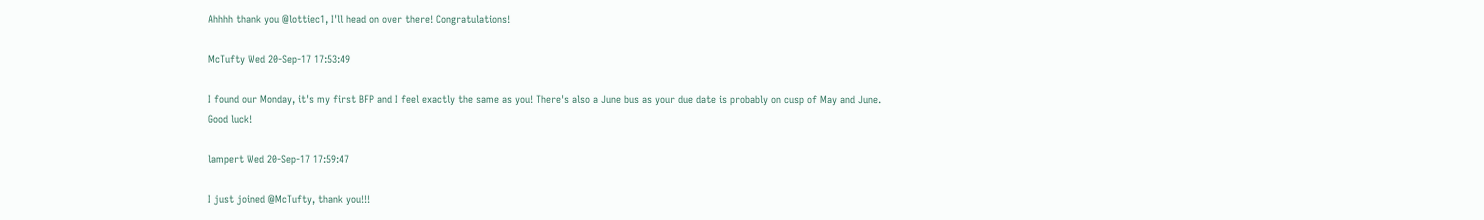Ahhhh thank you @lottiec1, I'll head on over there! Congratulations!

McTufty Wed 20-Sep-17 17:53:49

I found our Monday, it's my first BFP and I feel exactly the same as you! There's also a June bus as your due date is probably on cusp of May and June. Good luck!

lampert Wed 20-Sep-17 17:59:47

I just joined @McTufty, thank you!!!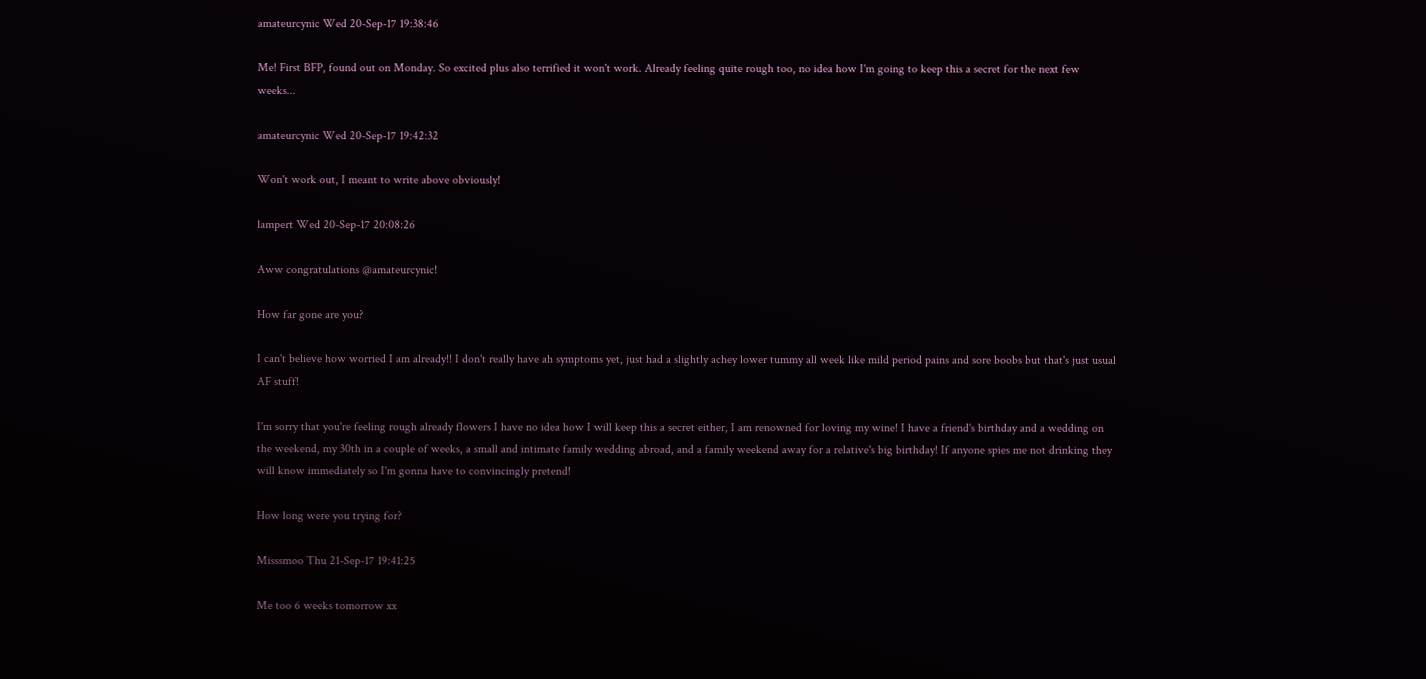amateurcynic Wed 20-Sep-17 19:38:46

Me! First BFP, found out on Monday. So excited plus also terrified it won't work. Already feeling quite rough too, no idea how I'm going to keep this a secret for the next few weeks...

amateurcynic Wed 20-Sep-17 19:42:32

Won't work out, I meant to write above obviously!

lampert Wed 20-Sep-17 20:08:26

Aww congratulations @amateurcynic!

How far gone are you?

I can't believe how worried I am already!! I don't really have ah symptoms yet, just had a slightly achey lower tummy all week like mild period pains and sore boobs but that's just usual AF stuff!

I'm sorry that you're feeling rough already flowers I have no idea how I will keep this a secret either, I am renowned for loving my wine! I have a friend's birthday and a wedding on the weekend, my 30th in a couple of weeks, a small and intimate family wedding abroad, and a family weekend away for a relative's big birthday! If anyone spies me not drinking they will know immediately so I'm gonna have to convincingly pretend!

How long were you trying for?

Misssmoo Thu 21-Sep-17 19:41:25

Me too 6 weeks tomorrow xx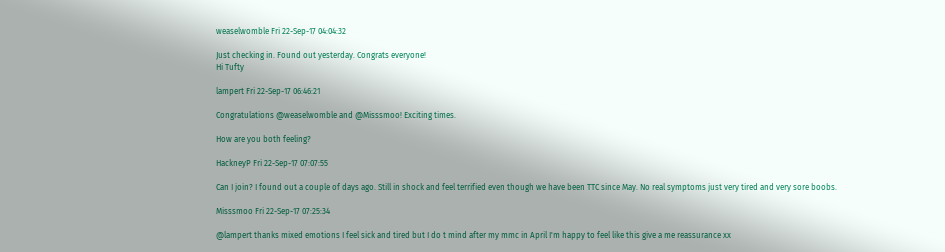weaselwomble Fri 22-Sep-17 04:04:32

Just checking in. Found out yesterday. Congrats everyone!
Hi Tufty

lampert Fri 22-Sep-17 06:46:21

Congratulations @weaselwomble and @Misssmoo! Exciting times.

How are you both feeling?

HackneyP Fri 22-Sep-17 07:07:55

Can I join? I found out a couple of days ago. Still in shock and feel terrified even though we have been TTC since May. No real symptoms just very tired and very sore boobs.

Misssmoo Fri 22-Sep-17 07:25:34

@lampert thanks mixed emotions I feel sick and tired but I do t mind after my mmc in April I'm happy to feel like this give a me reassurance xx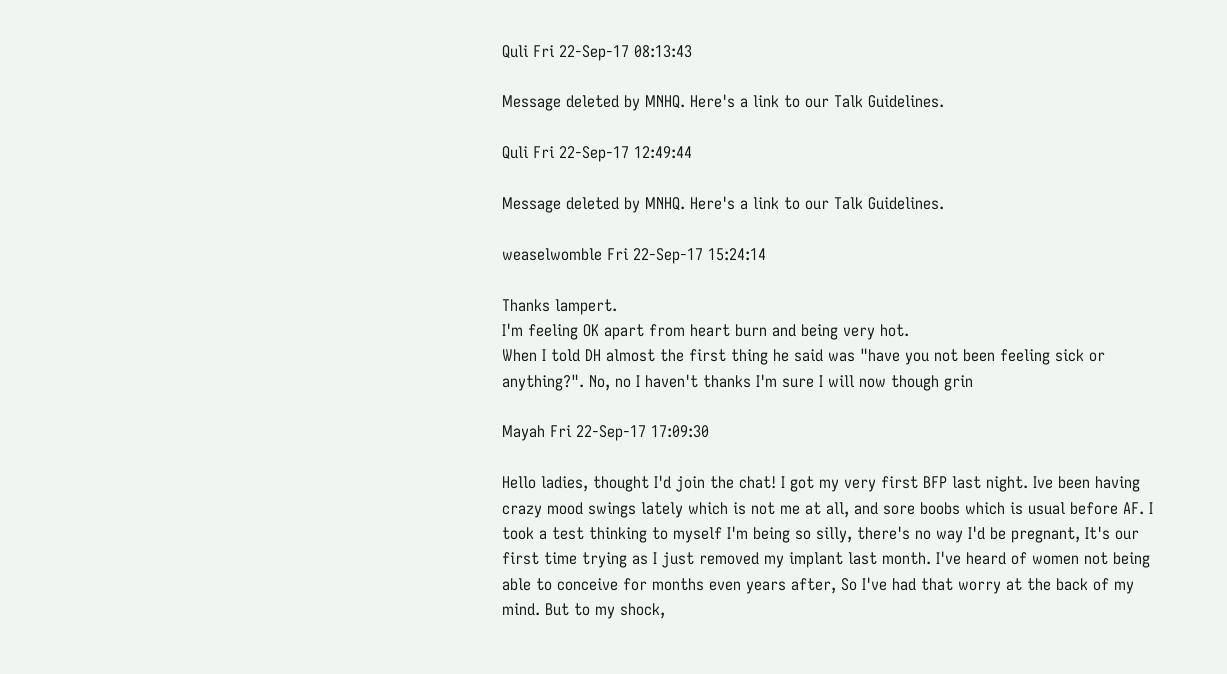Quli Fri 22-Sep-17 08:13:43

Message deleted by MNHQ. Here's a link to our Talk Guidelines.

Quli Fri 22-Sep-17 12:49:44

Message deleted by MNHQ. Here's a link to our Talk Guidelines.

weaselwomble Fri 22-Sep-17 15:24:14

Thanks lampert.
I'm feeling OK apart from heart burn and being very hot.
When I told DH almost the first thing he said was "have you not been feeling sick or anything?". No, no I haven't thanks I'm sure I will now though grin

Mayah Fri 22-Sep-17 17:09:30

Hello ladies, thought I'd join the chat! I got my very first BFP last night. Ive been having crazy mood swings lately which is not me at all, and sore boobs which is usual before AF. I took a test thinking to myself I'm being so silly, there's no way I'd be pregnant, It's our first time trying as I just removed my implant last month. I've heard of women not being able to conceive for months even years after, So I've had that worry at the back of my mind. But to my shock,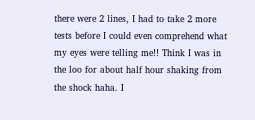there were 2 lines, I had to take 2 more tests before I could even comprehend what my eyes were telling me!! Think I was in the loo for about half hour shaking from the shock haha. I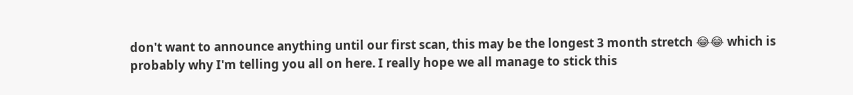don't want to announce anything until our first scan, this may be the longest 3 month stretch 😂😂 which is probably why I'm telling you all on here. I really hope we all manage to stick this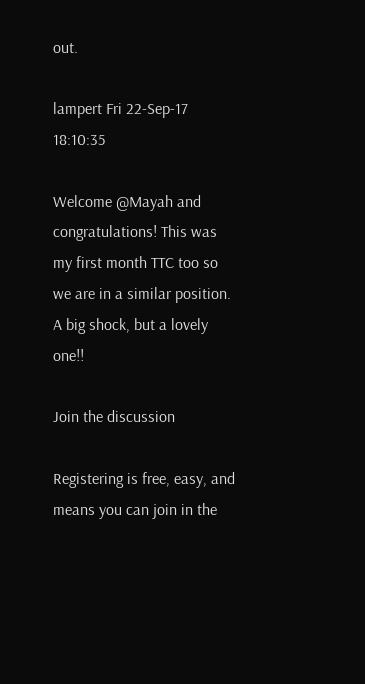out.

lampert Fri 22-Sep-17 18:10:35

Welcome @Mayah and congratulations! This was my first month TTC too so we are in a similar position. A big shock, but a lovely one!!

Join the discussion

Registering is free, easy, and means you can join in the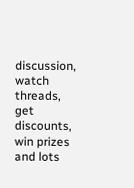discussion, watch threads, get discounts, win prizes and lots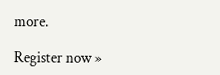more.

Register now »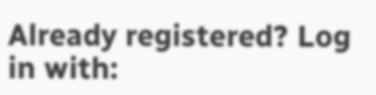Already registered? Log in with: